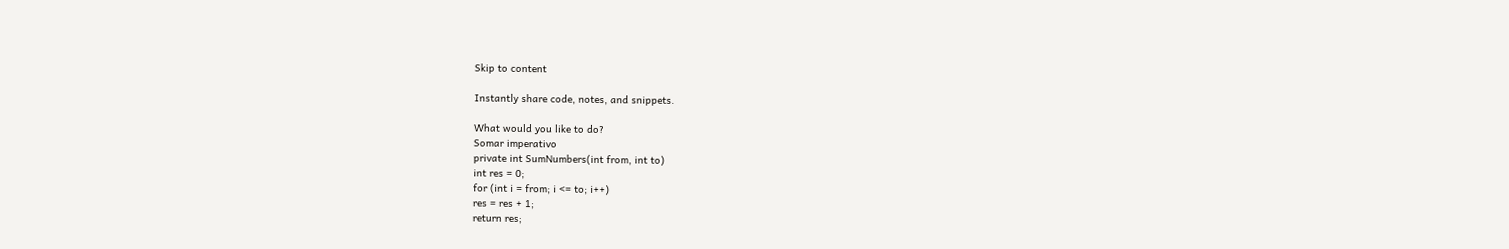Skip to content

Instantly share code, notes, and snippets.

What would you like to do?
Somar imperativo
private int SumNumbers(int from, int to)
int res = 0;
for (int i = from; i <= to; i++)
res = res + 1;
return res;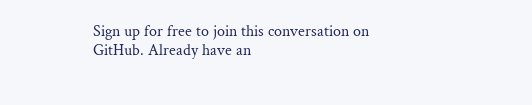Sign up for free to join this conversation on GitHub. Already have an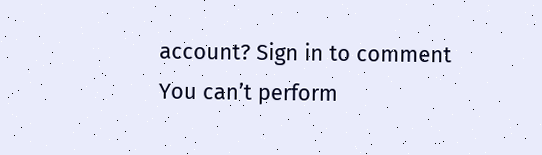account? Sign in to comment
You can’t perform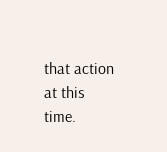that action at this time.